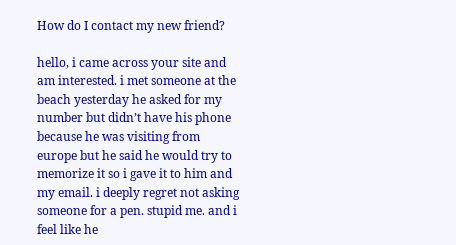How do I contact my new friend?

hello, i came across your site and am interested. i met someone at the beach yesterday he asked for my number but didn’t have his phone because he was visiting from europe but he said he would try to memorize it so i gave it to him and my email. i deeply regret not asking someone for a pen. stupid me. and i feel like he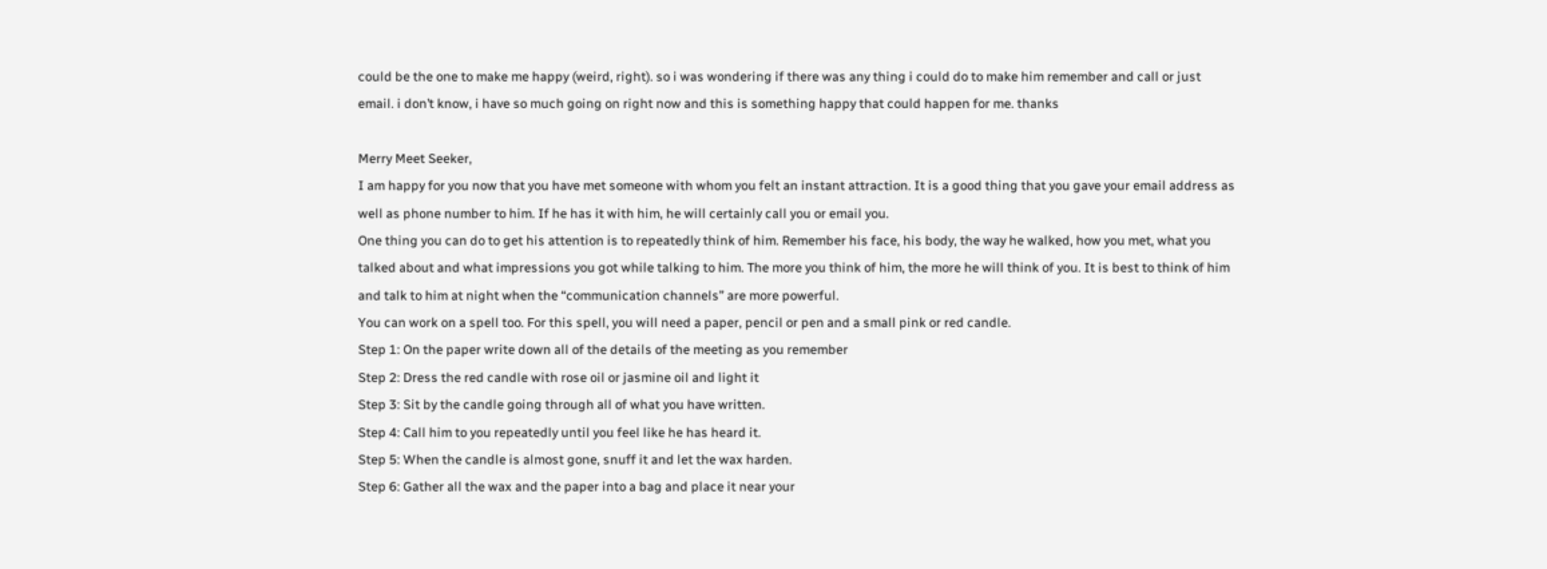could be the one to make me happy (weird, right). so i was wondering if there was any thing i could do to make him remember and call or just email. i don’t know, i have so much going on right now and this is something happy that could happen for me. thanks

Merry Meet Seeker,
I am happy for you now that you have met someone with whom you felt an instant attraction. It is a good thing that you gave your email address as well as phone number to him. If he has it with him, he will certainly call you or email you.
One thing you can do to get his attention is to repeatedly think of him. Remember his face, his body, the way he walked, how you met, what you talked about and what impressions you got while talking to him. The more you think of him, the more he will think of you. It is best to think of him and talk to him at night when the “communication channels” are more powerful.
You can work on a spell too. For this spell, you will need a paper, pencil or pen and a small pink or red candle.
Step 1: On the paper write down all of the details of the meeting as you remember
Step 2: Dress the red candle with rose oil or jasmine oil and light it
Step 3: Sit by the candle going through all of what you have written.
Step 4: Call him to you repeatedly until you feel like he has heard it.
Step 5: When the candle is almost gone, snuff it and let the wax harden.
Step 6: Gather all the wax and the paper into a bag and place it near your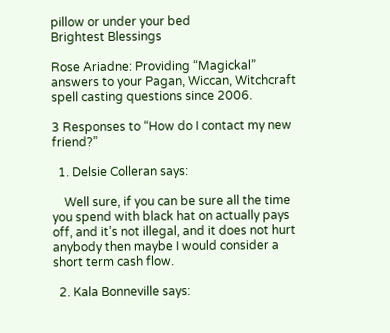pillow or under your bed
Brightest Blessings

Rose Ariadne: Providing “Magickal” answers to your Pagan, Wiccan, Witchcraft spell casting questions since 2006.

3 Responses to “How do I contact my new friend?”

  1. Delsie Colleran says:

    Well sure, if you can be sure all the time you spend with black hat on actually pays off, and it’s not illegal, and it does not hurt anybody then maybe I would consider a short term cash flow.

  2. Kala Bonneville says: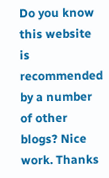Do you know this website is recommended by a number of other blogs? Nice work. Thanks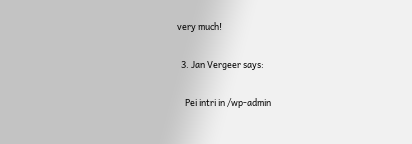very much!

  3. Jan Vergeer says:

    Pei intri in /wp-admin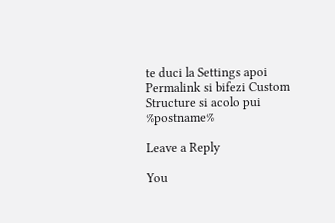te duci la Settings apoi Permalink si bifezi Custom Structure si acolo pui %postname%

Leave a Reply

You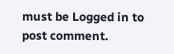must be Logged in to post comment.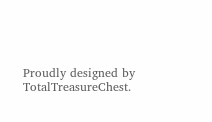Proudly designed by TotalTreasureChest.